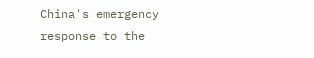China's emergency response to the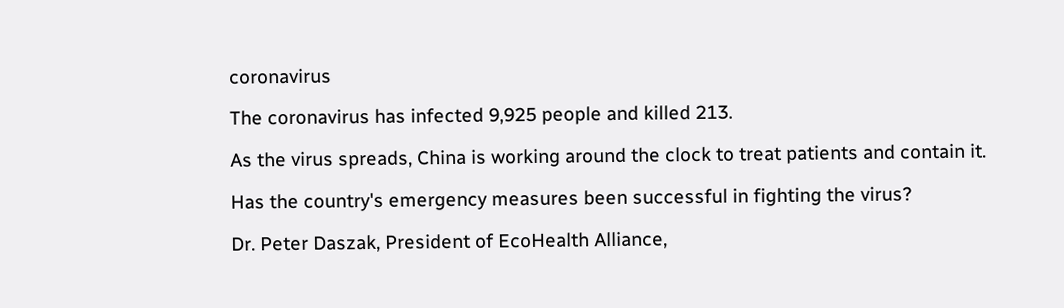coronavirus

The coronavirus has infected 9,925 people and killed 213.

As the virus spreads, China is working around the clock to treat patients and contain it.

Has the country's emergency measures been successful in fighting the virus?

Dr. Peter Daszak, President of EcoHealth Alliance,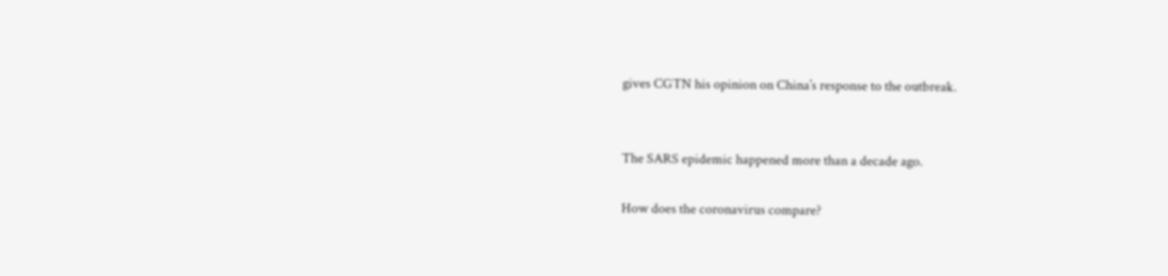gives CGTN his opinion on China’s response to the outbreak.


The SARS epidemic happened more than a decade ago.

How does the coronavirus compare?